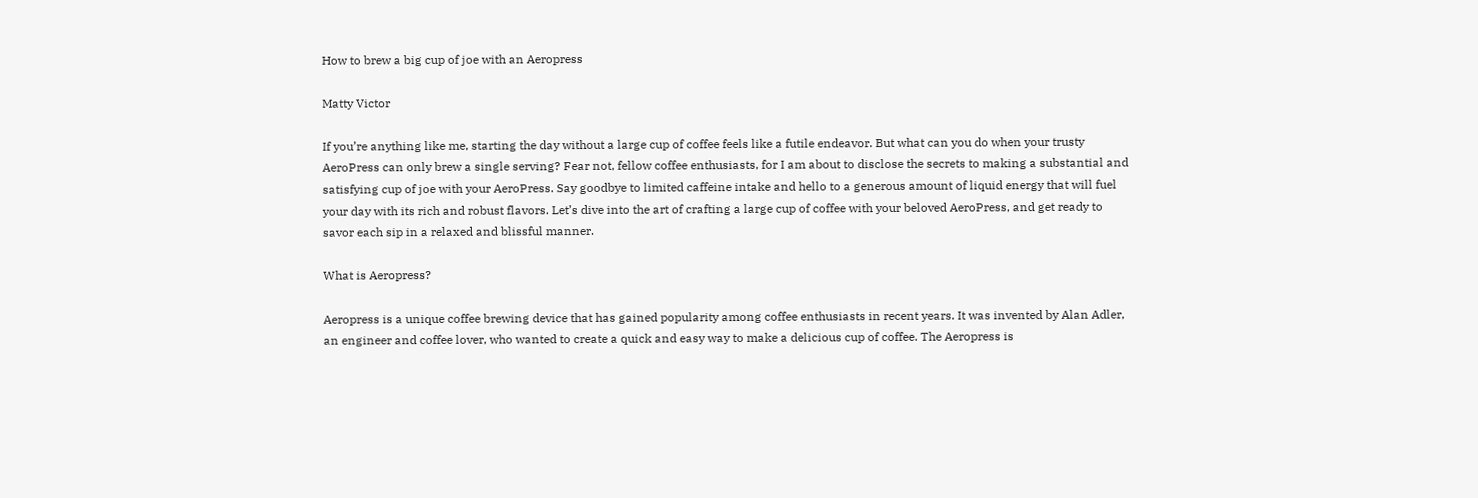How to brew a big cup of joe with an Aeropress

Matty Victor

If you’re anything like me, starting the day without a large cup of coffee feels like a futile endeavor. But what can you do when your trusty AeroPress can only brew a single serving? Fear not, fellow coffee enthusiasts, for I am about to disclose the secrets to making a substantial and satisfying cup of joe with your AeroPress. Say goodbye to limited caffeine intake and hello to a generous amount of liquid energy that will fuel your day with its rich and robust flavors. Let’s dive into the art of crafting a large cup of coffee with your beloved AeroPress, and get ready to savor each sip in a relaxed and blissful manner.

What is Aeropress?

Aeropress is a unique coffee brewing device that has gained popularity among coffee enthusiasts in recent years. It was invented by Alan Adler, an engineer and coffee lover, who wanted to create a quick and easy way to make a delicious cup of coffee. The Aeropress is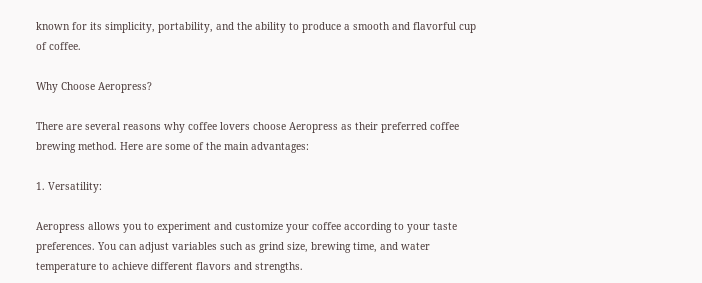known for its simplicity, portability, and the ability to produce a smooth and flavorful cup of coffee.

Why Choose Aeropress?

There are several reasons why coffee lovers choose Aeropress as their preferred coffee brewing method. Here are some of the main advantages:

1. Versatility:

Aeropress allows you to experiment and customize your coffee according to your taste preferences. You can adjust variables such as grind size, brewing time, and water temperature to achieve different flavors and strengths.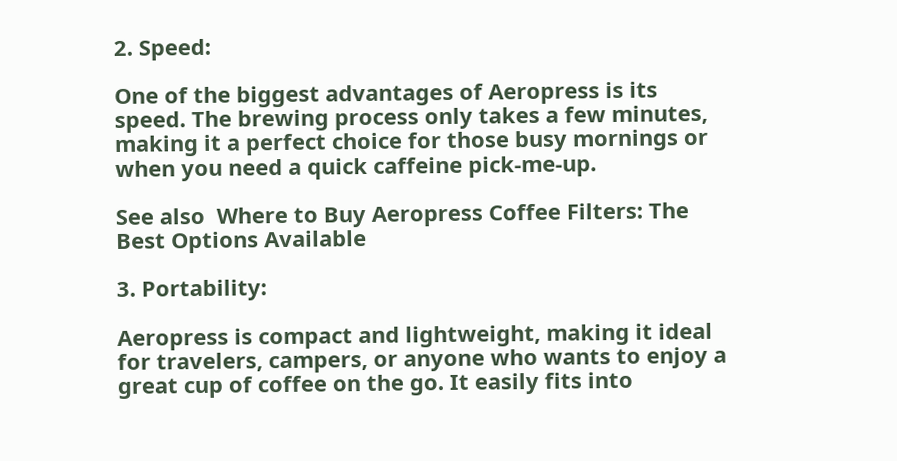2. Speed:

One of the biggest advantages of Aeropress is its speed. The brewing process only takes a few minutes, making it a perfect choice for those busy mornings or when you need a quick caffeine pick-me-up.

See also  Where to Buy Aeropress Coffee Filters: The Best Options Available

3. Portability:

Aeropress is compact and lightweight, making it ideal for travelers, campers, or anyone who wants to enjoy a great cup of coffee on the go. It easily fits into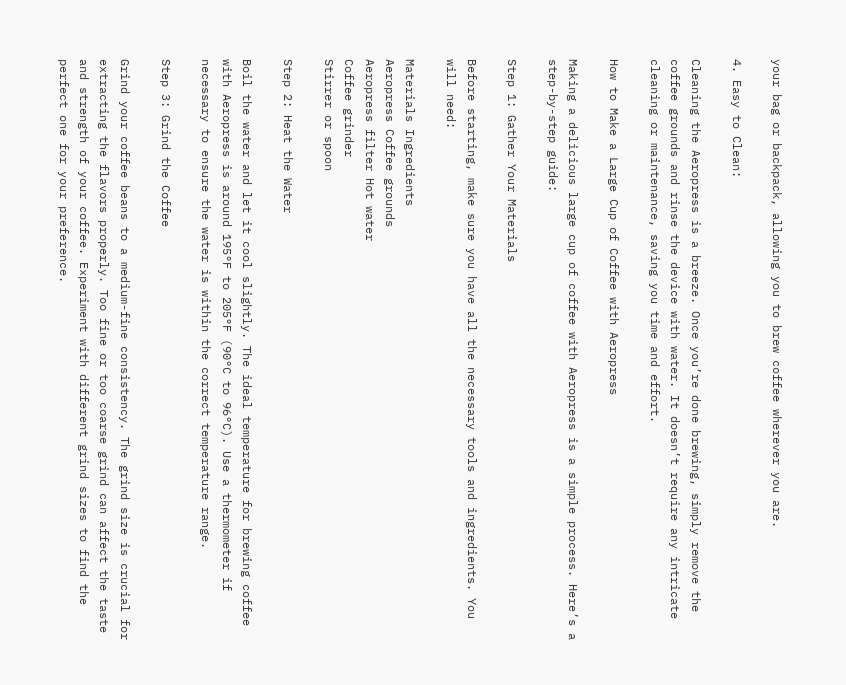your bag or backpack, allowing you to brew coffee wherever you are.

4. Easy to Clean:

Cleaning the Aeropress is a breeze. Once you’re done brewing, simply remove the coffee grounds and rinse the device with water. It doesn’t require any intricate cleaning or maintenance, saving you time and effort.

How to Make a Large Cup of Coffee with Aeropress

Making a delicious large cup of coffee with Aeropress is a simple process. Here’s a step-by-step guide:

Step 1: Gather Your Materials

Before starting, make sure you have all the necessary tools and ingredients. You will need:

Materials Ingredients
Aeropress Coffee grounds
Aeropress filter Hot water
Coffee grinder
Stirrer or spoon

Step 2: Heat the Water

Boil the water and let it cool slightly. The ideal temperature for brewing coffee with Aeropress is around 195°F to 205°F (90°C to 96°C). Use a thermometer if necessary to ensure the water is within the correct temperature range.

Step 3: Grind the Coffee

Grind your coffee beans to a medium-fine consistency. The grind size is crucial for extracting the flavors properly. Too fine or too coarse grind can affect the taste and strength of your coffee. Experiment with different grind sizes to find the perfect one for your preference.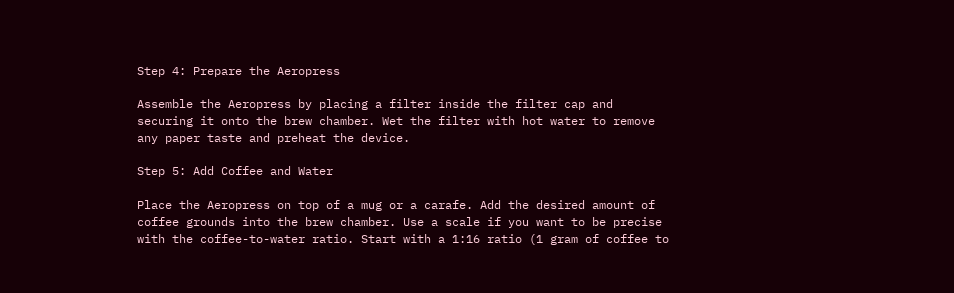Step 4: Prepare the Aeropress

Assemble the Aeropress by placing a filter inside the filter cap and securing it onto the brew chamber. Wet the filter with hot water to remove any paper taste and preheat the device.

Step 5: Add Coffee and Water

Place the Aeropress on top of a mug or a carafe. Add the desired amount of coffee grounds into the brew chamber. Use a scale if you want to be precise with the coffee-to-water ratio. Start with a 1:16 ratio (1 gram of coffee to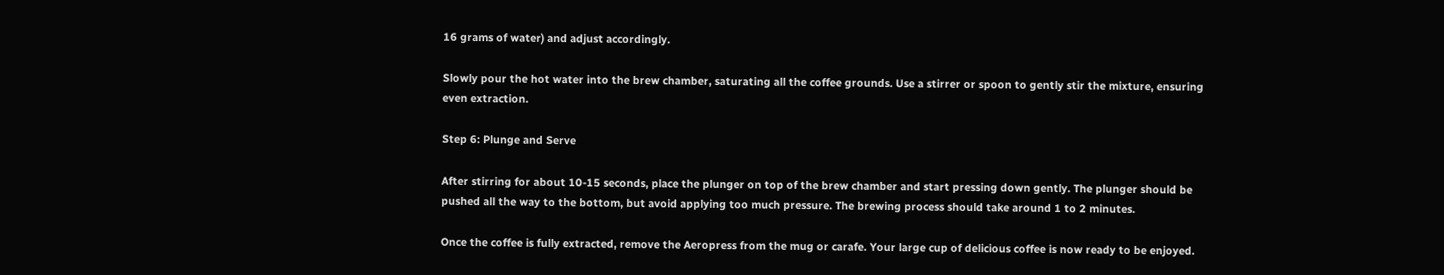16 grams of water) and adjust accordingly.

Slowly pour the hot water into the brew chamber, saturating all the coffee grounds. Use a stirrer or spoon to gently stir the mixture, ensuring even extraction.

Step 6: Plunge and Serve

After stirring for about 10-15 seconds, place the plunger on top of the brew chamber and start pressing down gently. The plunger should be pushed all the way to the bottom, but avoid applying too much pressure. The brewing process should take around 1 to 2 minutes.

Once the coffee is fully extracted, remove the Aeropress from the mug or carafe. Your large cup of delicious coffee is now ready to be enjoyed.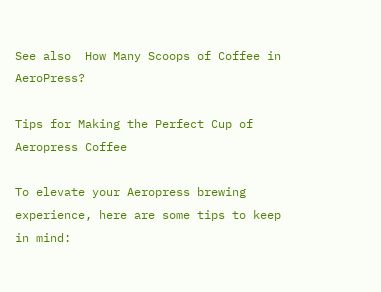See also  How Many Scoops of Coffee in AeroPress?

Tips for Making the Perfect Cup of Aeropress Coffee

To elevate your Aeropress brewing experience, here are some tips to keep in mind: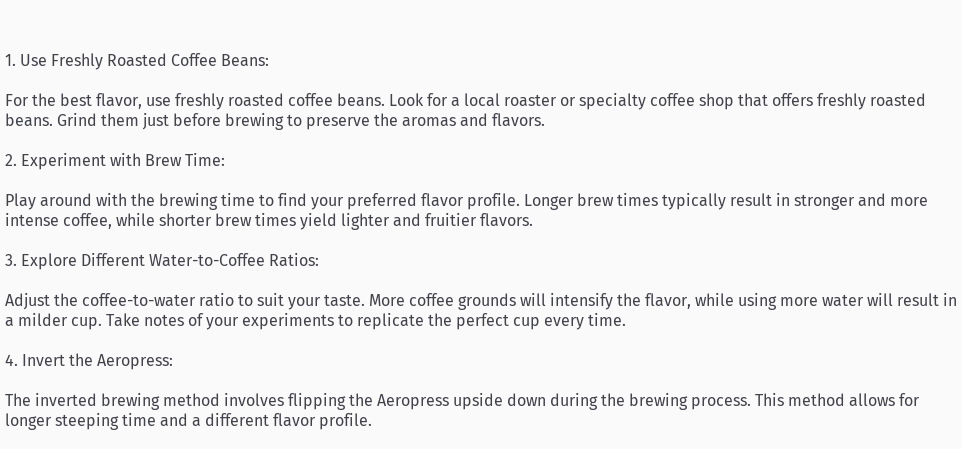1. Use Freshly Roasted Coffee Beans:

For the best flavor, use freshly roasted coffee beans. Look for a local roaster or specialty coffee shop that offers freshly roasted beans. Grind them just before brewing to preserve the aromas and flavors.

2. Experiment with Brew Time:

Play around with the brewing time to find your preferred flavor profile. Longer brew times typically result in stronger and more intense coffee, while shorter brew times yield lighter and fruitier flavors.

3. Explore Different Water-to-Coffee Ratios:

Adjust the coffee-to-water ratio to suit your taste. More coffee grounds will intensify the flavor, while using more water will result in a milder cup. Take notes of your experiments to replicate the perfect cup every time.

4. Invert the Aeropress:

The inverted brewing method involves flipping the Aeropress upside down during the brewing process. This method allows for longer steeping time and a different flavor profile.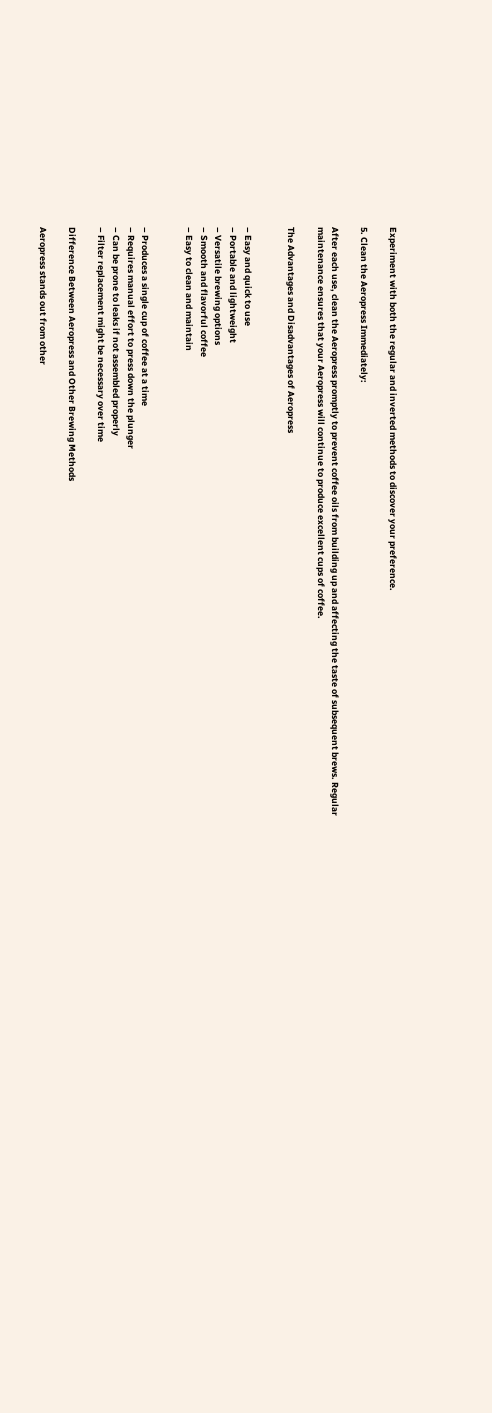Experiment with both the regular and inverted methods to discover your preference.

5. Clean the Aeropress Immediately:

After each use, clean the Aeropress promptly to prevent coffee oils from building up and affecting the taste of subsequent brews. Regular maintenance ensures that your Aeropress will continue to produce excellent cups of coffee.

The Advantages and Disadvantages of Aeropress


– Easy and quick to use
– Portable and lightweight
– Versatile brewing options
– Smooth and flavorful coffee
– Easy to clean and maintain


– Produces a single cup of coffee at a time
– Requires manual effort to press down the plunger
– Can be prone to leaks if not assembled properly
– Filter replacement might be necessary over time

Difference Between Aeropress and Other Brewing Methods

Aeropress stands out from other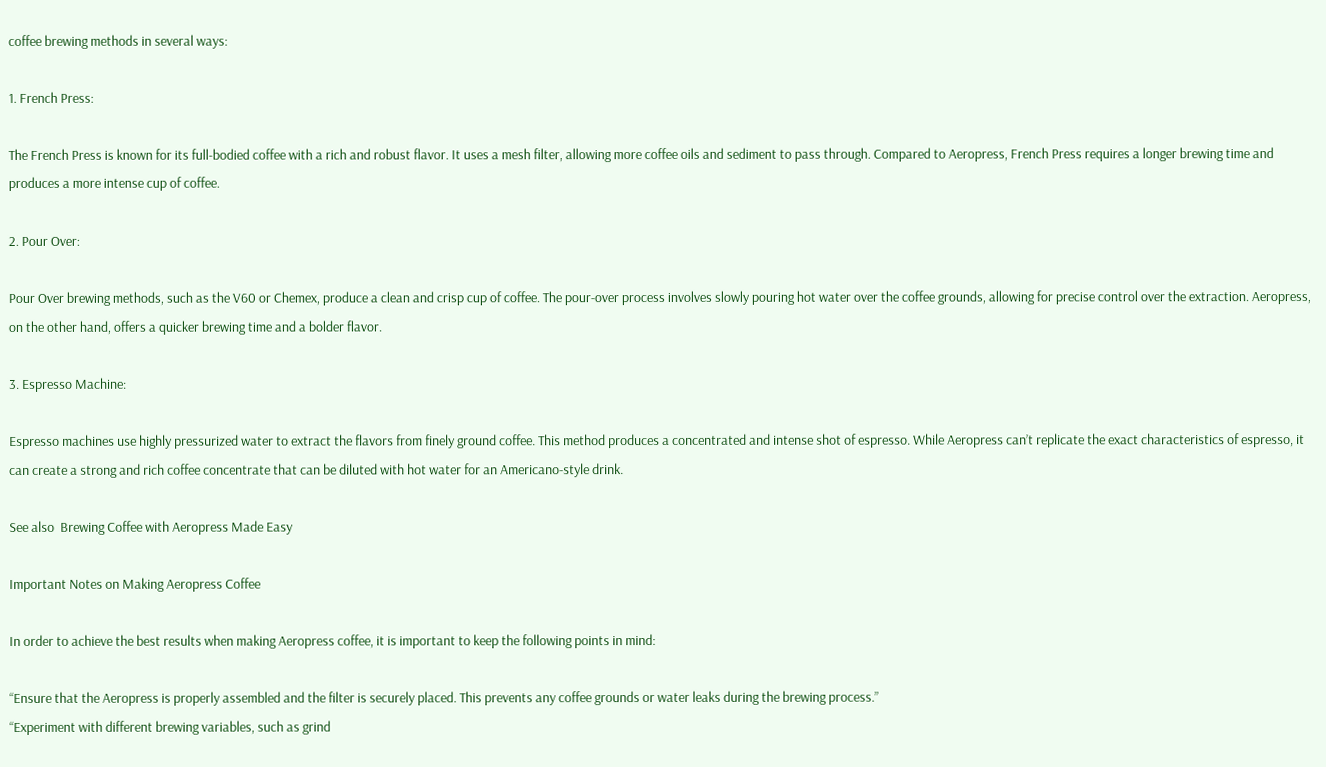coffee brewing methods in several ways:

1. French Press:

The French Press is known for its full-bodied coffee with a rich and robust flavor. It uses a mesh filter, allowing more coffee oils and sediment to pass through. Compared to Aeropress, French Press requires a longer brewing time and produces a more intense cup of coffee.

2. Pour Over:

Pour Over brewing methods, such as the V60 or Chemex, produce a clean and crisp cup of coffee. The pour-over process involves slowly pouring hot water over the coffee grounds, allowing for precise control over the extraction. Aeropress, on the other hand, offers a quicker brewing time and a bolder flavor.

3. Espresso Machine:

Espresso machines use highly pressurized water to extract the flavors from finely ground coffee. This method produces a concentrated and intense shot of espresso. While Aeropress can’t replicate the exact characteristics of espresso, it can create a strong and rich coffee concentrate that can be diluted with hot water for an Americano-style drink.

See also  Brewing Coffee with Aeropress Made Easy

Important Notes on Making Aeropress Coffee

In order to achieve the best results when making Aeropress coffee, it is important to keep the following points in mind:

“Ensure that the Aeropress is properly assembled and the filter is securely placed. This prevents any coffee grounds or water leaks during the brewing process.”
“Experiment with different brewing variables, such as grind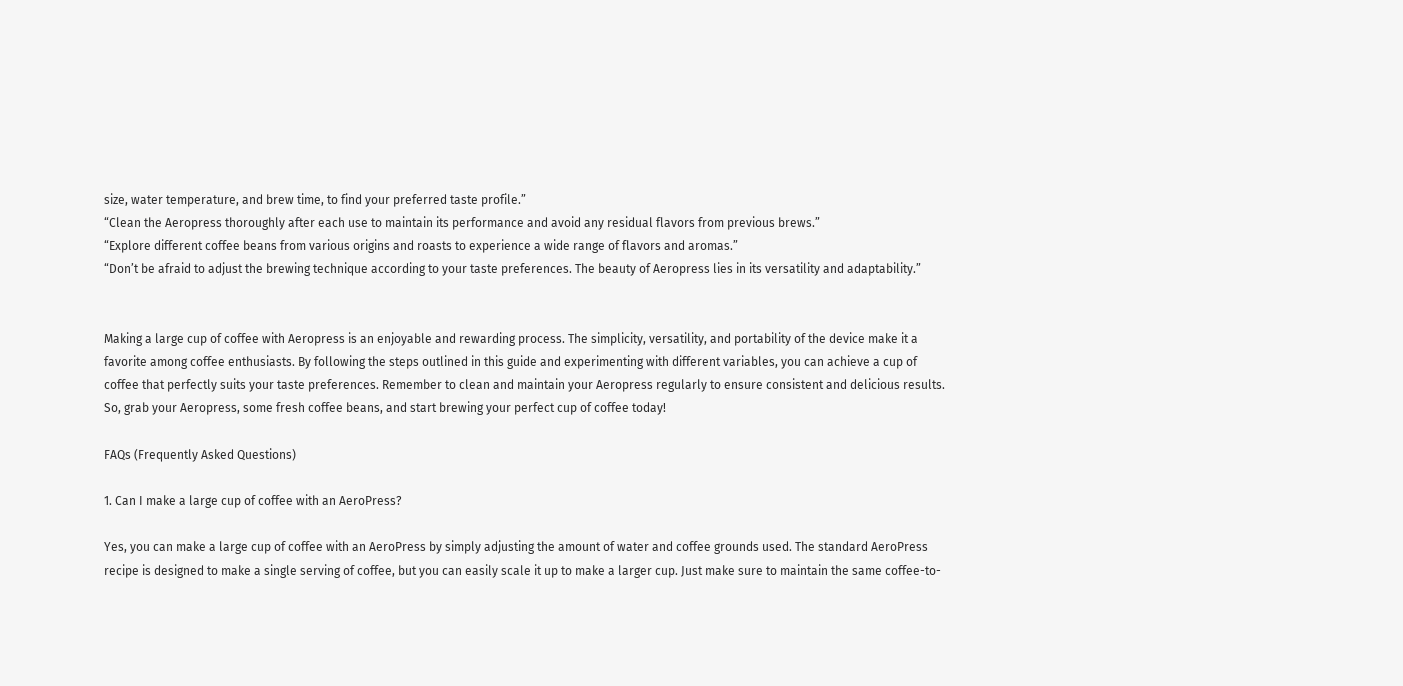size, water temperature, and brew time, to find your preferred taste profile.”
“Clean the Aeropress thoroughly after each use to maintain its performance and avoid any residual flavors from previous brews.”
“Explore different coffee beans from various origins and roasts to experience a wide range of flavors and aromas.”
“Don’t be afraid to adjust the brewing technique according to your taste preferences. The beauty of Aeropress lies in its versatility and adaptability.”


Making a large cup of coffee with Aeropress is an enjoyable and rewarding process. The simplicity, versatility, and portability of the device make it a favorite among coffee enthusiasts. By following the steps outlined in this guide and experimenting with different variables, you can achieve a cup of coffee that perfectly suits your taste preferences. Remember to clean and maintain your Aeropress regularly to ensure consistent and delicious results. So, grab your Aeropress, some fresh coffee beans, and start brewing your perfect cup of coffee today!

FAQs (Frequently Asked Questions)

1. Can I make a large cup of coffee with an AeroPress?

Yes, you can make a large cup of coffee with an AeroPress by simply adjusting the amount of water and coffee grounds used. The standard AeroPress recipe is designed to make a single serving of coffee, but you can easily scale it up to make a larger cup. Just make sure to maintain the same coffee-to-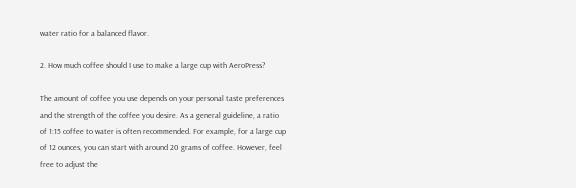water ratio for a balanced flavor.

2. How much coffee should I use to make a large cup with AeroPress?

The amount of coffee you use depends on your personal taste preferences and the strength of the coffee you desire. As a general guideline, a ratio of 1:15 coffee to water is often recommended. For example, for a large cup of 12 ounces, you can start with around 20 grams of coffee. However, feel free to adjust the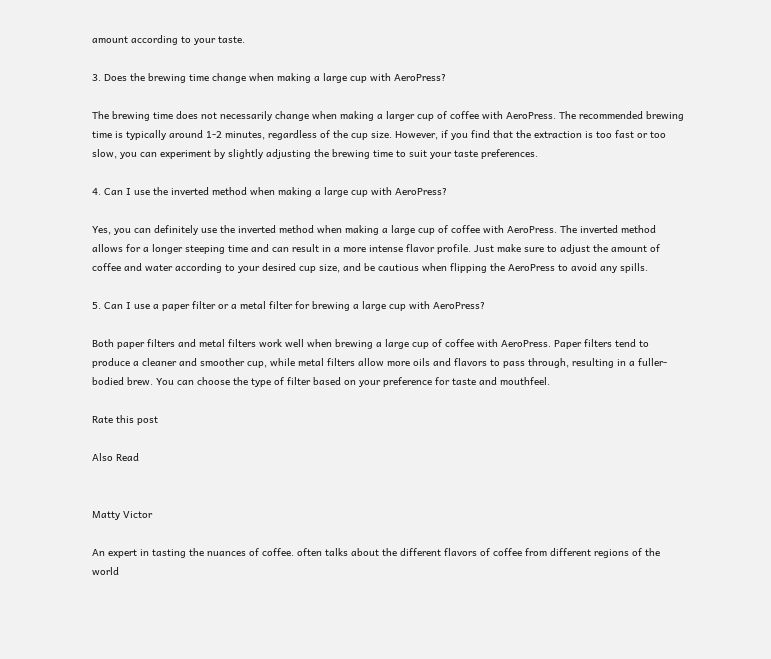amount according to your taste.

3. Does the brewing time change when making a large cup with AeroPress?

The brewing time does not necessarily change when making a larger cup of coffee with AeroPress. The recommended brewing time is typically around 1-2 minutes, regardless of the cup size. However, if you find that the extraction is too fast or too slow, you can experiment by slightly adjusting the brewing time to suit your taste preferences.

4. Can I use the inverted method when making a large cup with AeroPress?

Yes, you can definitely use the inverted method when making a large cup of coffee with AeroPress. The inverted method allows for a longer steeping time and can result in a more intense flavor profile. Just make sure to adjust the amount of coffee and water according to your desired cup size, and be cautious when flipping the AeroPress to avoid any spills.

5. Can I use a paper filter or a metal filter for brewing a large cup with AeroPress?

Both paper filters and metal filters work well when brewing a large cup of coffee with AeroPress. Paper filters tend to produce a cleaner and smoother cup, while metal filters allow more oils and flavors to pass through, resulting in a fuller-bodied brew. You can choose the type of filter based on your preference for taste and mouthfeel.

Rate this post

Also Read


Matty Victor

An expert in tasting the nuances of coffee. often talks about the different flavors of coffee from different regions of the world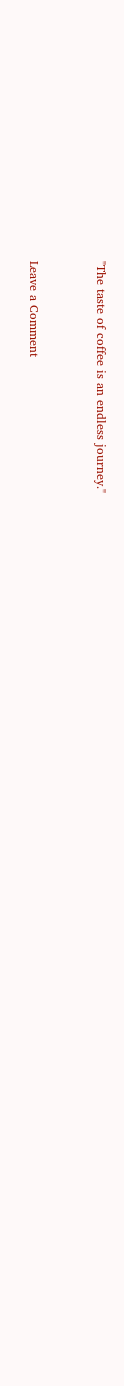"The taste of coffee is an endless journey."


Leave a Comment